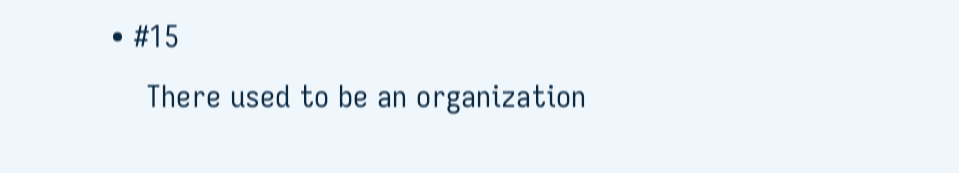• #15
    There used to be an organization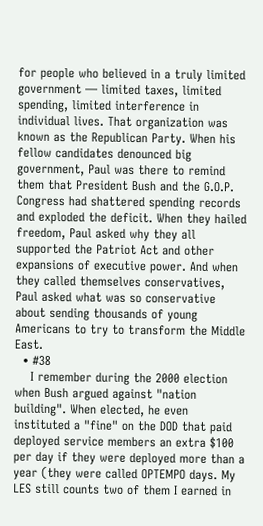for people who believed in a truly limited government — limited taxes, limited spending, limited interference in individual lives. That organization was known as the Republican Party. When his fellow candidates denounced big government, Paul was there to remind them that President Bush and the G.O.P. Congress had shattered spending records and exploded the deficit. When they hailed freedom, Paul asked why they all supported the Patriot Act and other expansions of executive power. And when they called themselves conservatives, Paul asked what was so conservative about sending thousands of young Americans to try to transform the Middle East.
  • #38
    I remember during the 2000 election when Bush argued against "nation building". When elected, he even instituted a "fine" on the DOD that paid deployed service members an extra $100 per day if they were deployed more than a year (they were called OPTEMPO days. My LES still counts two of them I earned in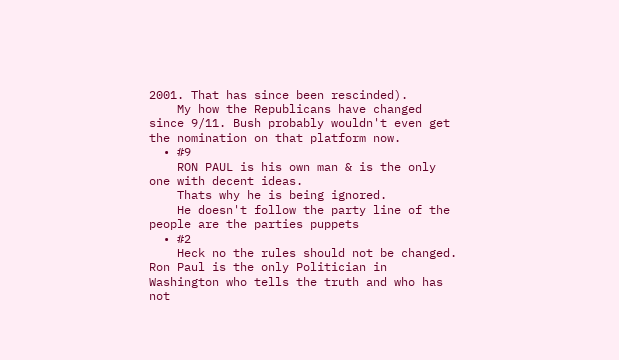2001. That has since been rescinded).
    My how the Republicans have changed since 9/11. Bush probably wouldn't even get the nomination on that platform now.
  • #9
    RON PAUL is his own man & is the only one with decent ideas.
    Thats why he is being ignored.
    He doesn't follow the party line of the people are the parties puppets
  • #2
    Heck no the rules should not be changed. Ron Paul is the only Politician in Washington who tells the truth and who has not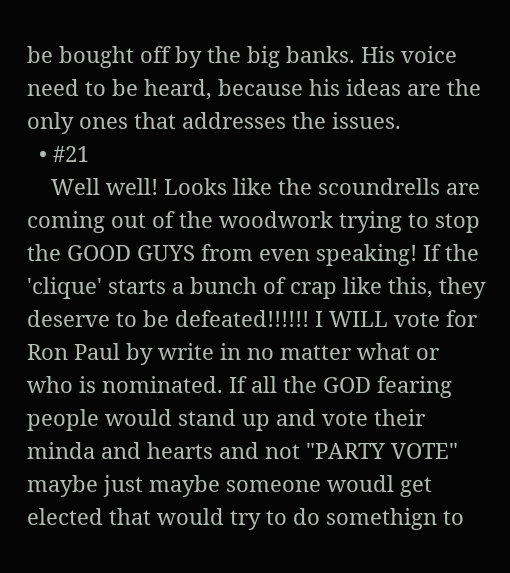be bought off by the big banks. His voice need to be heard, because his ideas are the only ones that addresses the issues.
  • #21
    Well well! Looks like the scoundrells are coming out of the woodwork trying to stop the GOOD GUYS from even speaking! If the 'clique' starts a bunch of crap like this, they deserve to be defeated!!!!!! I WILL vote for Ron Paul by write in no matter what or who is nominated. If all the GOD fearing people would stand up and vote their minda and hearts and not "PARTY VOTE" maybe just maybe someone woudl get elected that would try to do somethign to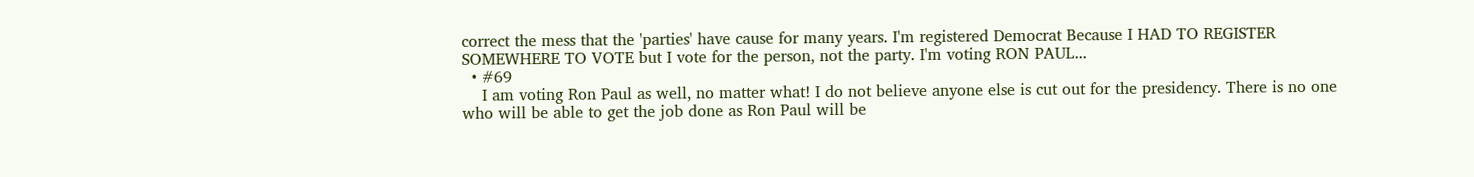correct the mess that the 'parties' have cause for many years. I'm registered Democrat Because I HAD TO REGISTER SOMEWHERE TO VOTE but I vote for the person, not the party. I'm voting RON PAUL...
  • #69
    I am voting Ron Paul as well, no matter what! I do not believe anyone else is cut out for the presidency. There is no one who will be able to get the job done as Ron Paul will be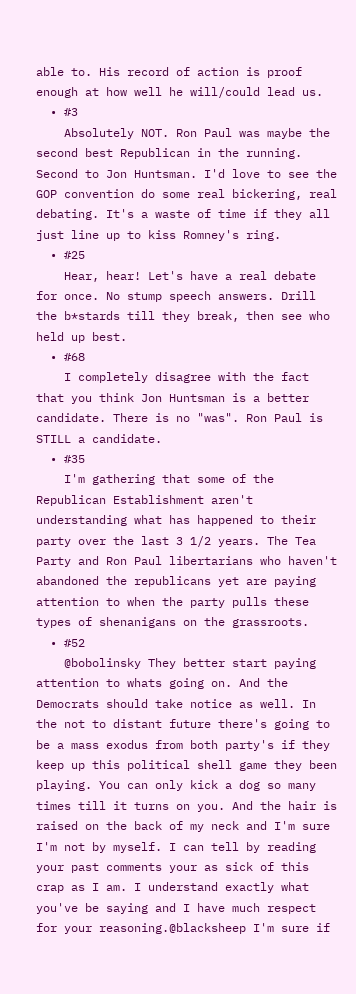able to. His record of action is proof enough at how well he will/could lead us.
  • #3
    Absolutely NOT. Ron Paul was maybe the second best Republican in the running. Second to Jon Huntsman. I'd love to see the GOP convention do some real bickering, real debating. It's a waste of time if they all just line up to kiss Romney's ring.
  • #25
    Hear, hear! Let's have a real debate for once. No stump speech answers. Drill the b*stards till they break, then see who held up best.
  • #68
    I completely disagree with the fact that you think Jon Huntsman is a better candidate. There is no "was". Ron Paul is STILL a candidate.
  • #35
    I'm gathering that some of the Republican Establishment aren't understanding what has happened to their party over the last 3 1/2 years. The Tea Party and Ron Paul libertarians who haven't abandoned the republicans yet are paying attention to when the party pulls these types of shenanigans on the grassroots.
  • #52
    @bobolinsky They better start paying attention to whats going on. And the Democrats should take notice as well. In the not to distant future there's going to be a mass exodus from both party's if they keep up this political shell game they been playing. You can only kick a dog so many times till it turns on you. And the hair is raised on the back of my neck and I'm sure I'm not by myself. I can tell by reading your past comments your as sick of this crap as I am. I understand exactly what you've be saying and I have much respect for your reasoning.@blacksheep I'm sure if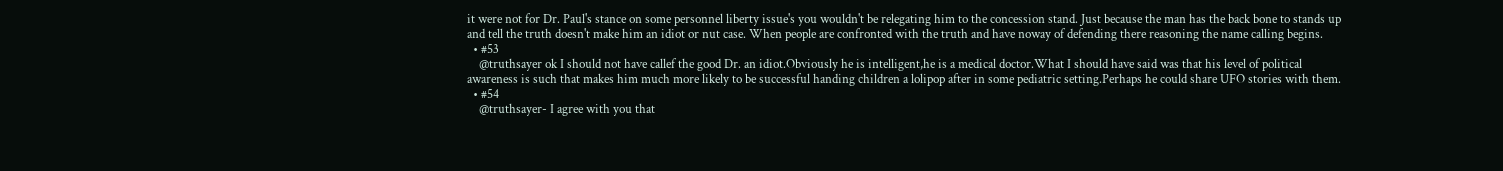it were not for Dr. Paul's stance on some personnel liberty issue's you wouldn't be relegating him to the concession stand. Just because the man has the back bone to stands up and tell the truth doesn't make him an idiot or nut case. When people are confronted with the truth and have noway of defending there reasoning the name calling begins.
  • #53
    @truthsayer ok I should not have callef the good Dr. an idiot.Obviously he is intelligent,he is a medical doctor.What I should have said was that his level of political awareness is such that makes him much more likely to be successful handing children a lolipop after in some pediatric setting.Perhaps he could share UFO stories with them.
  • #54
    @truthsayer- I agree with you that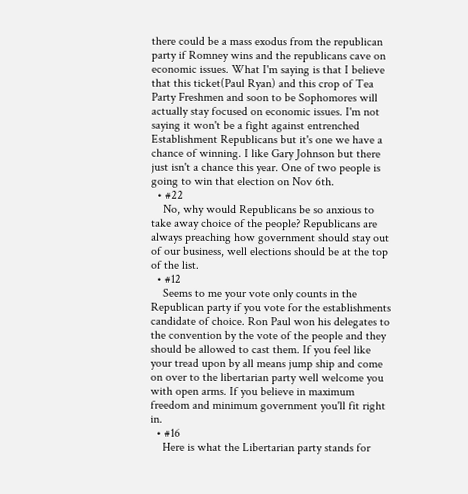there could be a mass exodus from the republican party if Romney wins and the republicans cave on economic issues. What I'm saying is that I believe that this ticket(Paul Ryan) and this crop of Tea Party Freshmen and soon to be Sophomores will actually stay focused on economic issues. I'm not saying it won't be a fight against entrenched Establishment Republicans but it's one we have a chance of winning. I like Gary Johnson but there just isn't a chance this year. One of two people is going to win that election on Nov 6th.
  • #22
    No, why would Republicans be so anxious to take away choice of the people? Republicans are always preaching how government should stay out of our business, well elections should be at the top of the list.
  • #12
    Seems to me your vote only counts in the Republican party if you vote for the establishments candidate of choice. Ron Paul won his delegates to the convention by the vote of the people and they should be allowed to cast them. If you feel like your tread upon by all means jump ship and come on over to the libertarian party well welcome you with open arms. If you believe in maximum freedom and minimum government you'll fit right in.
  • #16
    Here is what the Libertarian party stands for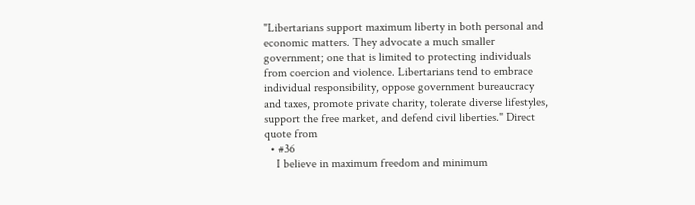"Libertarians support maximum liberty in both personal and economic matters. They advocate a much smaller government; one that is limited to protecting individuals from coercion and violence. Libertarians tend to embrace individual responsibility, oppose government bureaucracy and taxes, promote private charity, tolerate diverse lifestyles, support the free market, and defend civil liberties." Direct quote from
  • #36
    I believe in maximum freedom and minimum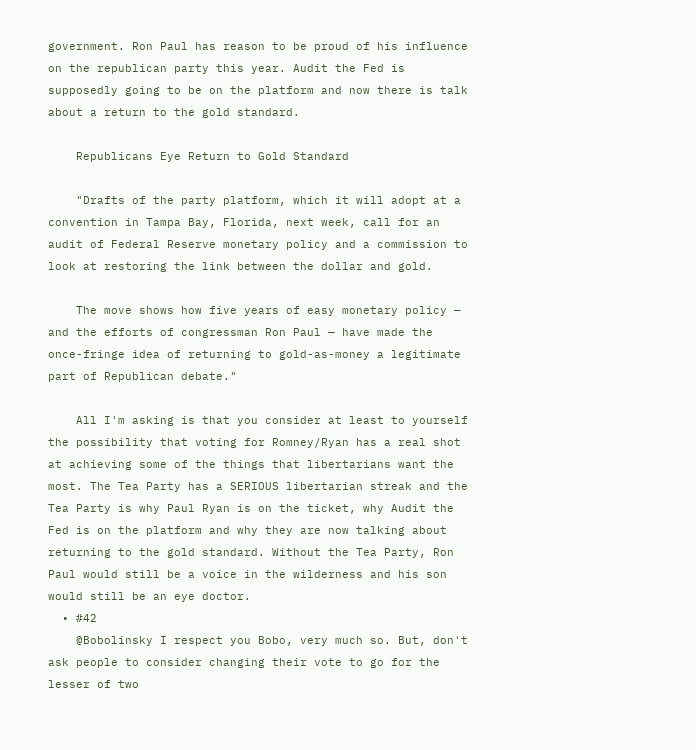government. Ron Paul has reason to be proud of his influence on the republican party this year. Audit the Fed is supposedly going to be on the platform and now there is talk about a return to the gold standard.

    Republicans Eye Return to Gold Standard

    "Drafts of the party platform, which it will adopt at a convention in Tampa Bay, Florida, next week, call for an audit of Federal Reserve monetary policy and a commission to look at restoring the link between the dollar and gold.

    The move shows how five years of easy monetary policy — and the efforts of congressman Ron Paul — have made the once-fringe idea of returning to gold-as-money a legitimate part of Republican debate."

    All I'm asking is that you consider at least to yourself the possibility that voting for Romney/Ryan has a real shot at achieving some of the things that libertarians want the most. The Tea Party has a SERIOUS libertarian streak and the Tea Party is why Paul Ryan is on the ticket, why Audit the Fed is on the platform and why they are now talking about returning to the gold standard. Without the Tea Party, Ron Paul would still be a voice in the wilderness and his son would still be an eye doctor.
  • #42
    @Bobolinsky I respect you Bobo, very much so. But, don't ask people to consider changing their vote to go for the lesser of two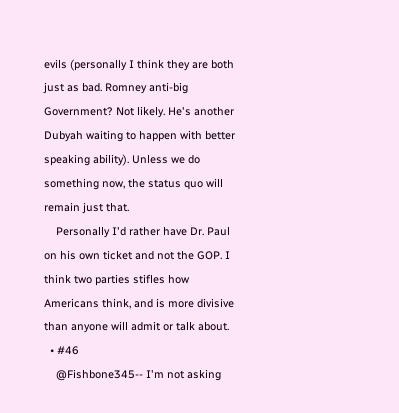evils (personally I think they are both just as bad. Romney anti-big Government? Not likely. He's another Dubyah waiting to happen with better speaking ability). Unless we do something now, the status quo will remain just that.
    Personally I'd rather have Dr. Paul on his own ticket and not the GOP. I think two parties stifles how Americans think, and is more divisive than anyone will admit or talk about.
  • #46
    @Fishbone345-- I'm not asking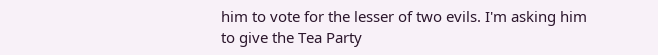him to vote for the lesser of two evils. I'm asking him to give the Tea Party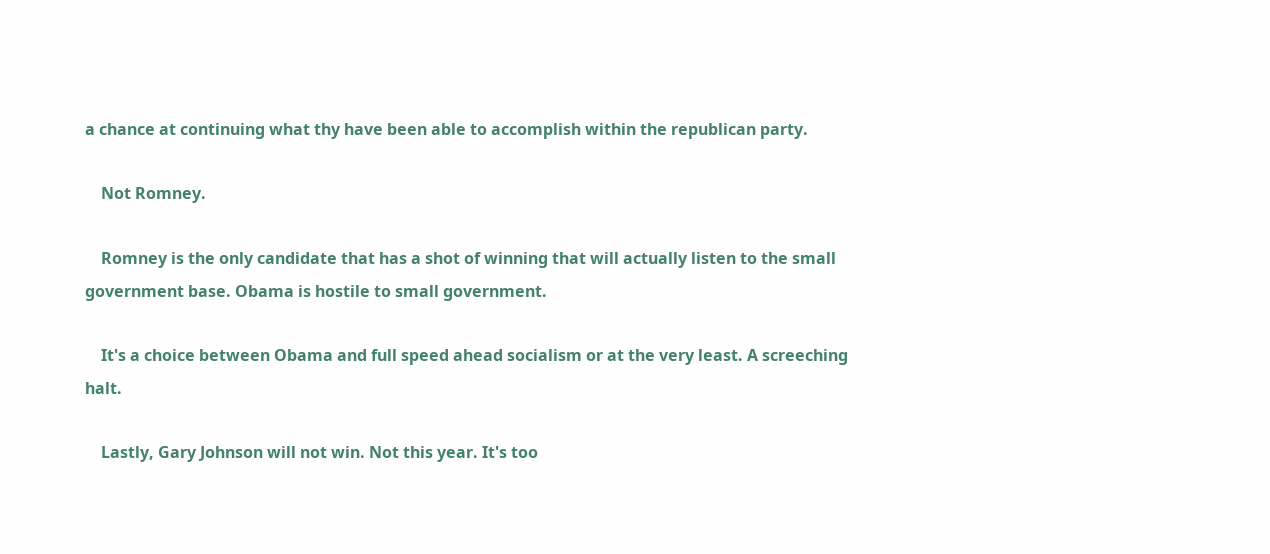a chance at continuing what thy have been able to accomplish within the republican party.

    Not Romney.

    Romney is the only candidate that has a shot of winning that will actually listen to the small government base. Obama is hostile to small government.

    It's a choice between Obama and full speed ahead socialism or at the very least. A screeching halt.

    Lastly, Gary Johnson will not win. Not this year. It's too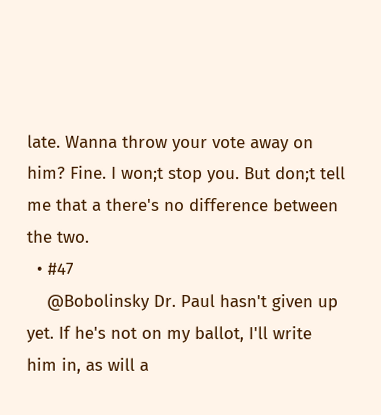late. Wanna throw your vote away on him? Fine. I won;t stop you. But don;t tell me that a there's no difference between the two.
  • #47
    @Bobolinsky Dr. Paul hasn't given up yet. If he's not on my ballot, I'll write him in, as will a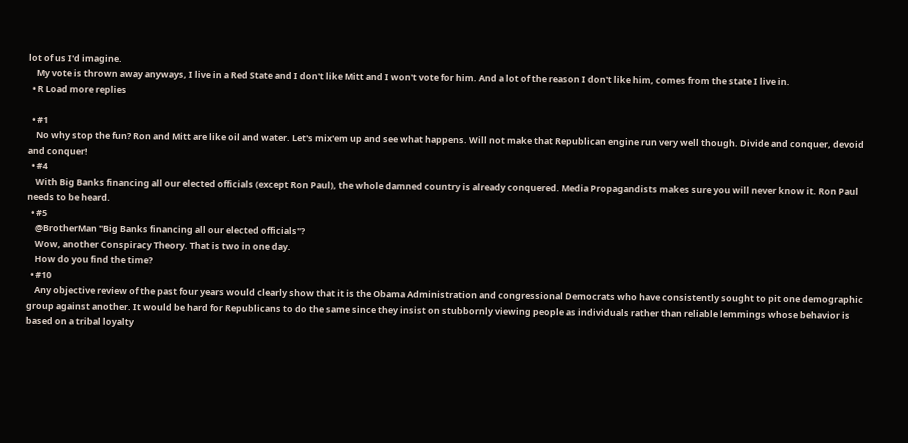lot of us I'd imagine.
    My vote is thrown away anyways, I live in a Red State and I don't like Mitt and I won't vote for him. And a lot of the reason I don't like him, comes from the state I live in.
  • R Load more replies

  • #1
    No why stop the fun? Ron and Mitt are like oil and water. Let's mix'em up and see what happens. Will not make that Republican engine run very well though. Divide and conquer, devoid and conquer!
  • #4
    With Big Banks financing all our elected officials (except Ron Paul), the whole damned country is already conquered. Media Propagandists makes sure you will never know it. Ron Paul needs to be heard.
  • #5
    @BrotherMan "Big Banks financing all our elected officials"?
    Wow, another Conspiracy Theory. That is two in one day.
    How do you find the time?
  • #10
    Any objective review of the past four years would clearly show that it is the Obama Administration and congressional Democrats who have consistently sought to pit one demographic group against another. It would be hard for Republicans to do the same since they insist on stubbornly viewing people as individuals rather than reliable lemmings whose behavior is based on a tribal loyalty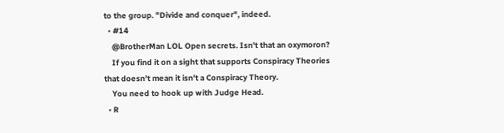to the group. "Divide and conquer", indeed.
  • #14
    @BrotherMan LOL Open secrets. Isn't that an oxymoron?
    If you find it on a sight that supports Conspiracy Theories that doesn't mean it isn't a Conspiracy Theory.
    You need to hook up with Judge Head.
  • R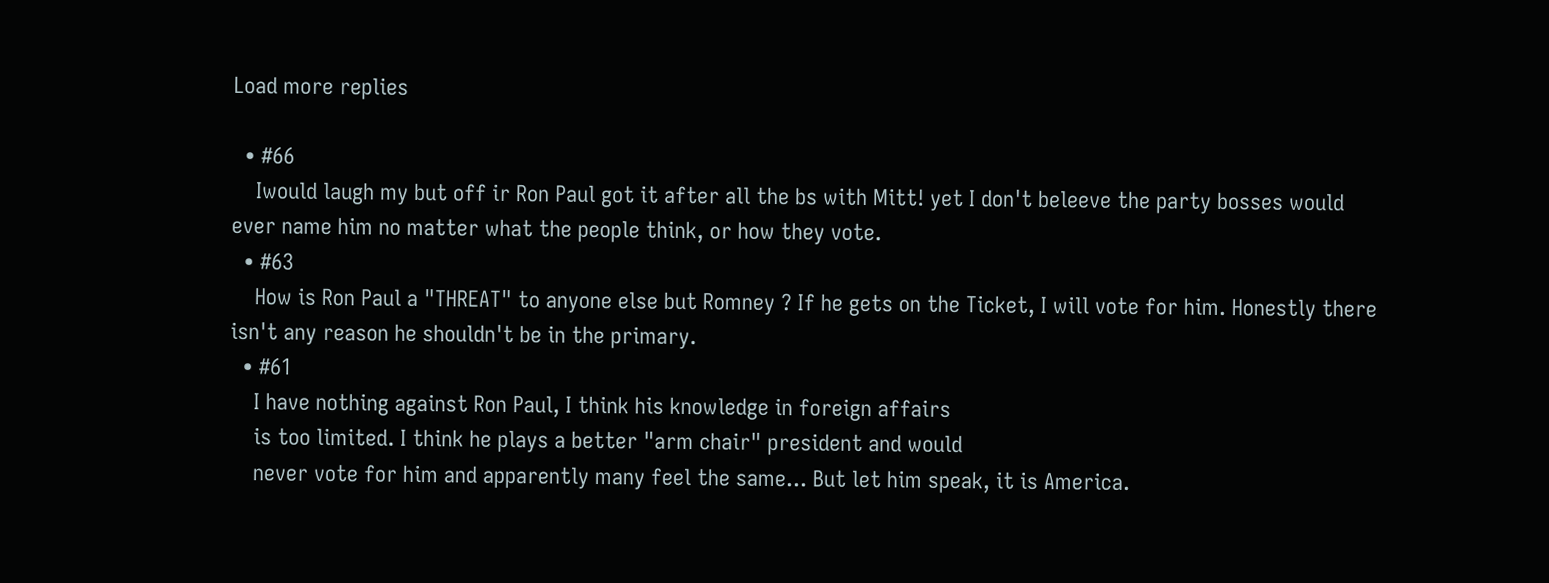Load more replies

  • #66
    Iwould laugh my but off ir Ron Paul got it after all the bs with Mitt! yet I don't beleeve the party bosses would ever name him no matter what the people think, or how they vote.
  • #63
    How is Ron Paul a "THREAT" to anyone else but Romney ? If he gets on the Ticket, I will vote for him. Honestly there isn't any reason he shouldn't be in the primary.
  • #61
    I have nothing against Ron Paul, I think his knowledge in foreign affairs
    is too limited. I think he plays a better "arm chair" president and would
    never vote for him and apparently many feel the same... But let him speak, it is America.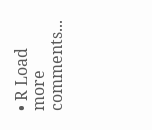• R Load more comments...